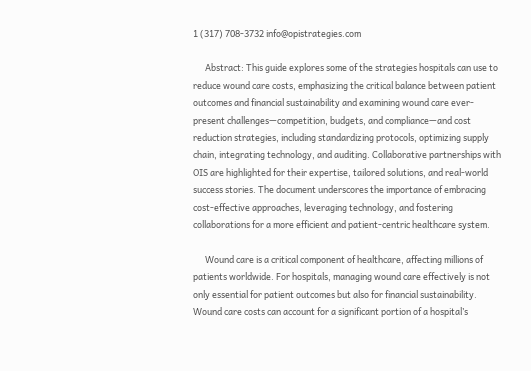1 (317) 708-3732 info@opistrategies.com

      Abstract: This guide explores some of the strategies hospitals can use to reduce wound care costs, emphasizing the critical balance between patient outcomes and financial sustainability and examining wound care ever-present challenges—competition, budgets, and compliance—and cost reduction strategies, including standardizing protocols, optimizing supply chain, integrating technology, and auditing. Collaborative partnerships with OIS are highlighted for their expertise, tailored solutions, and real-world success stories. The document underscores the importance of embracing cost-effective approaches, leveraging technology, and fostering collaborations for a more efficient and patient-centric healthcare system.

      Wound care is a critical component of healthcare, affecting millions of patients worldwide. For hospitals, managing wound care effectively is not only essential for patient outcomes but also for financial sustainability. Wound care costs can account for a significant portion of a hospital’s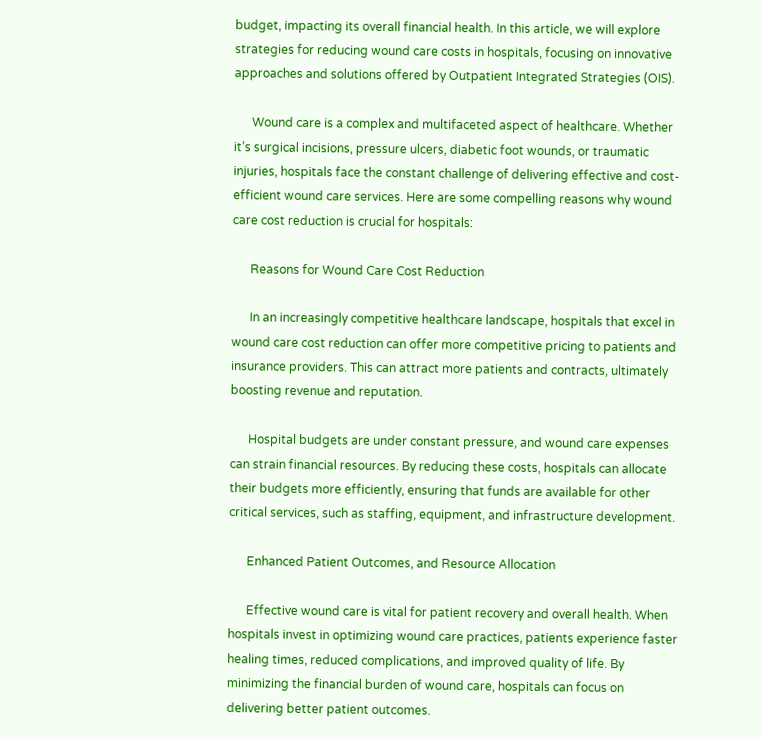budget, impacting its overall financial health. In this article, we will explore strategies for reducing wound care costs in hospitals, focusing on innovative approaches and solutions offered by Outpatient Integrated Strategies (OIS).

      Wound care is a complex and multifaceted aspect of healthcare. Whether it’s surgical incisions, pressure ulcers, diabetic foot wounds, or traumatic injuries, hospitals face the constant challenge of delivering effective and cost-efficient wound care services. Here are some compelling reasons why wound care cost reduction is crucial for hospitals:

      Reasons for Wound Care Cost Reduction

      In an increasingly competitive healthcare landscape, hospitals that excel in wound care cost reduction can offer more competitive pricing to patients and insurance providers. This can attract more patients and contracts, ultimately boosting revenue and reputation.

      Hospital budgets are under constant pressure, and wound care expenses can strain financial resources. By reducing these costs, hospitals can allocate their budgets more efficiently, ensuring that funds are available for other critical services, such as staffing, equipment, and infrastructure development.

      Enhanced Patient Outcomes, and Resource Allocation

      Effective wound care is vital for patient recovery and overall health. When hospitals invest in optimizing wound care practices, patients experience faster healing times, reduced complications, and improved quality of life. By minimizing the financial burden of wound care, hospitals can focus on delivering better patient outcomes.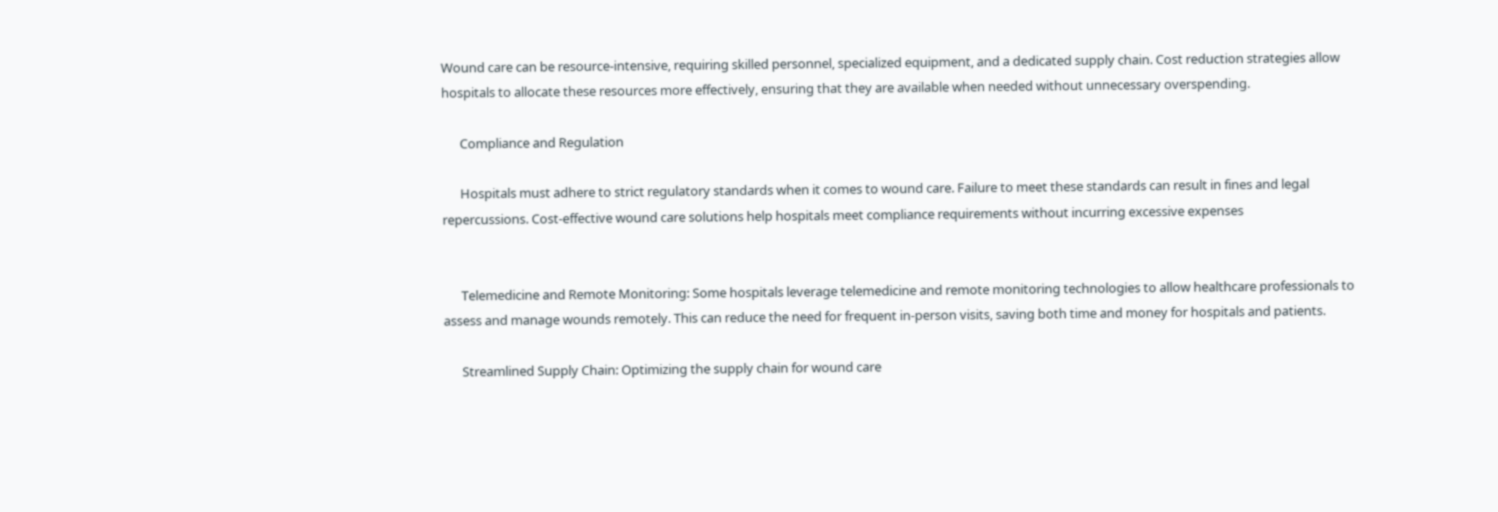Wound care can be resource-intensive, requiring skilled personnel, specialized equipment, and a dedicated supply chain. Cost reduction strategies allow hospitals to allocate these resources more effectively, ensuring that they are available when needed without unnecessary overspending.

      Compliance and Regulation

      Hospitals must adhere to strict regulatory standards when it comes to wound care. Failure to meet these standards can result in fines and legal repercussions. Cost-effective wound care solutions help hospitals meet compliance requirements without incurring excessive expenses


      Telemedicine and Remote Monitoring: Some hospitals leverage telemedicine and remote monitoring technologies to allow healthcare professionals to assess and manage wounds remotely. This can reduce the need for frequent in-person visits, saving both time and money for hospitals and patients.

      Streamlined Supply Chain: Optimizing the supply chain for wound care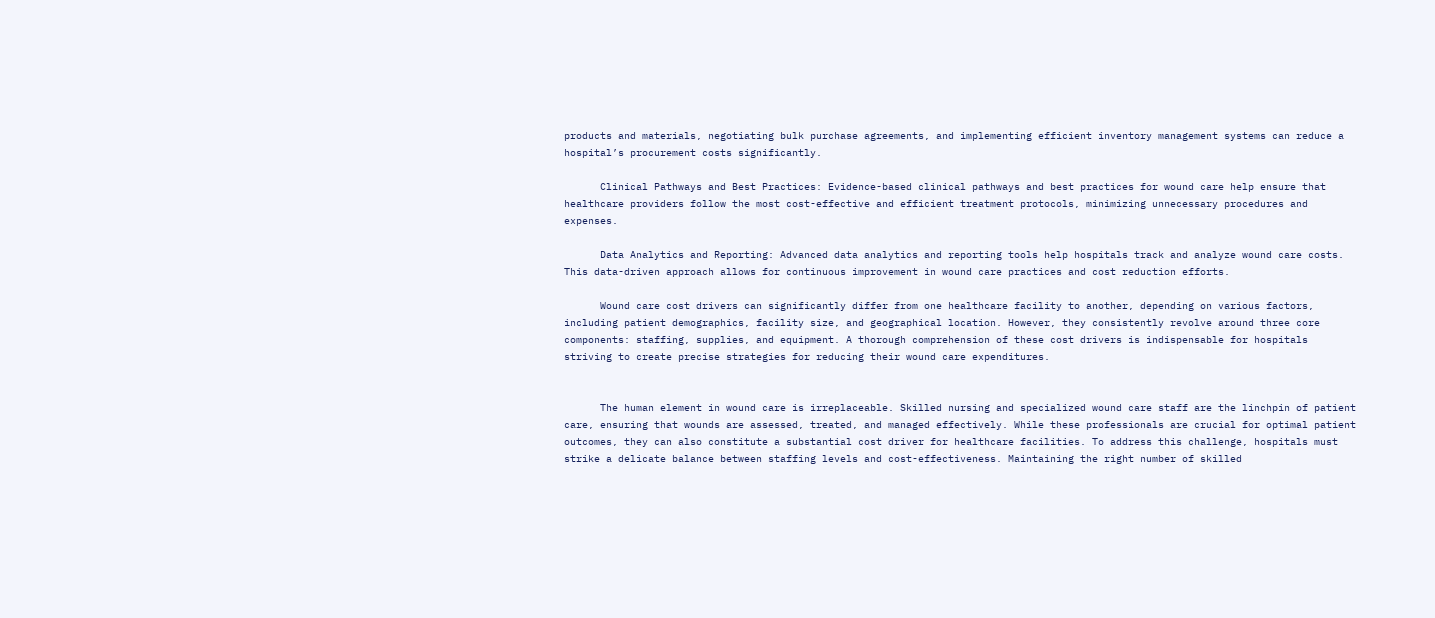products and materials, negotiating bulk purchase agreements, and implementing efficient inventory management systems can reduce a hospital’s procurement costs significantly.

      Clinical Pathways and Best Practices: Evidence-based clinical pathways and best practices for wound care help ensure that healthcare providers follow the most cost-effective and efficient treatment protocols, minimizing unnecessary procedures and expenses.

      Data Analytics and Reporting: Advanced data analytics and reporting tools help hospitals track and analyze wound care costs. This data-driven approach allows for continuous improvement in wound care practices and cost reduction efforts.

      Wound care cost drivers can significantly differ from one healthcare facility to another, depending on various factors, including patient demographics, facility size, and geographical location. However, they consistently revolve around three core components: staffing, supplies, and equipment. A thorough comprehension of these cost drivers is indispensable for hospitals striving to create precise strategies for reducing their wound care expenditures.


      The human element in wound care is irreplaceable. Skilled nursing and specialized wound care staff are the linchpin of patient care, ensuring that wounds are assessed, treated, and managed effectively. While these professionals are crucial for optimal patient outcomes, they can also constitute a substantial cost driver for healthcare facilities. To address this challenge, hospitals must strike a delicate balance between staffing levels and cost-effectiveness. Maintaining the right number of skilled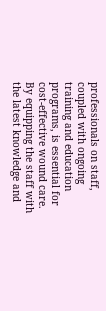professionals on staff, coupled with ongoing training and education programs, is essential for cost-effective wound care. By equipping the staff with the latest knowledge and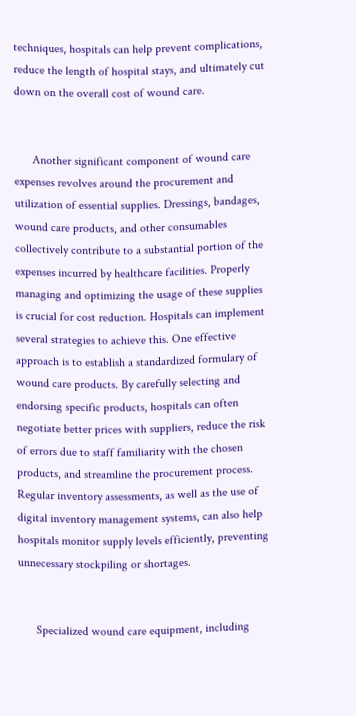techniques, hospitals can help prevent complications, reduce the length of hospital stays, and ultimately cut down on the overall cost of wound care.


      Another significant component of wound care expenses revolves around the procurement and utilization of essential supplies. Dressings, bandages, wound care products, and other consumables collectively contribute to a substantial portion of the expenses incurred by healthcare facilities. Properly managing and optimizing the usage of these supplies is crucial for cost reduction. Hospitals can implement several strategies to achieve this. One effective approach is to establish a standardized formulary of wound care products. By carefully selecting and endorsing specific products, hospitals can often negotiate better prices with suppliers, reduce the risk of errors due to staff familiarity with the chosen products, and streamline the procurement process. Regular inventory assessments, as well as the use of digital inventory management systems, can also help hospitals monitor supply levels efficiently, preventing unnecessary stockpiling or shortages.


      Specialized wound care equipment, including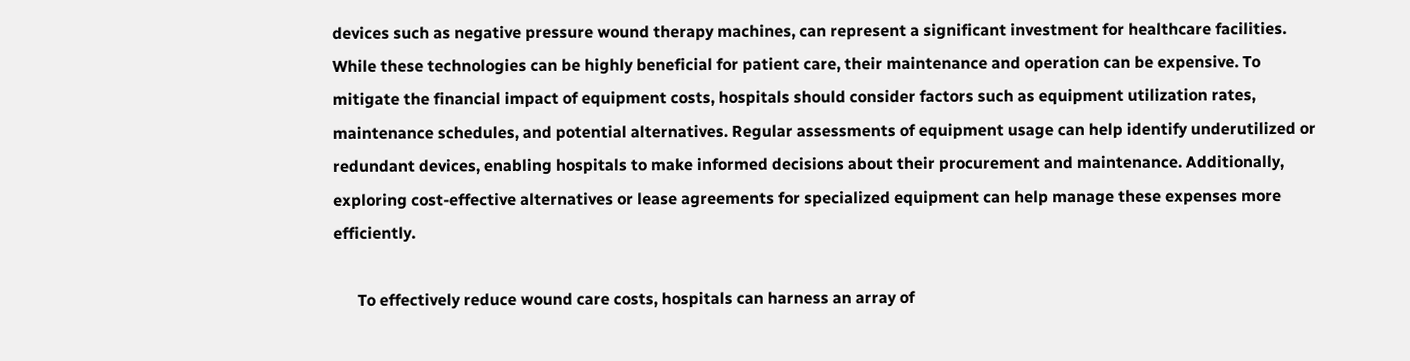devices such as negative pressure wound therapy machines, can represent a significant investment for healthcare facilities. While these technologies can be highly beneficial for patient care, their maintenance and operation can be expensive. To mitigate the financial impact of equipment costs, hospitals should consider factors such as equipment utilization rates, maintenance schedules, and potential alternatives. Regular assessments of equipment usage can help identify underutilized or redundant devices, enabling hospitals to make informed decisions about their procurement and maintenance. Additionally, exploring cost-effective alternatives or lease agreements for specialized equipment can help manage these expenses more efficiently.

      To effectively reduce wound care costs, hospitals can harness an array of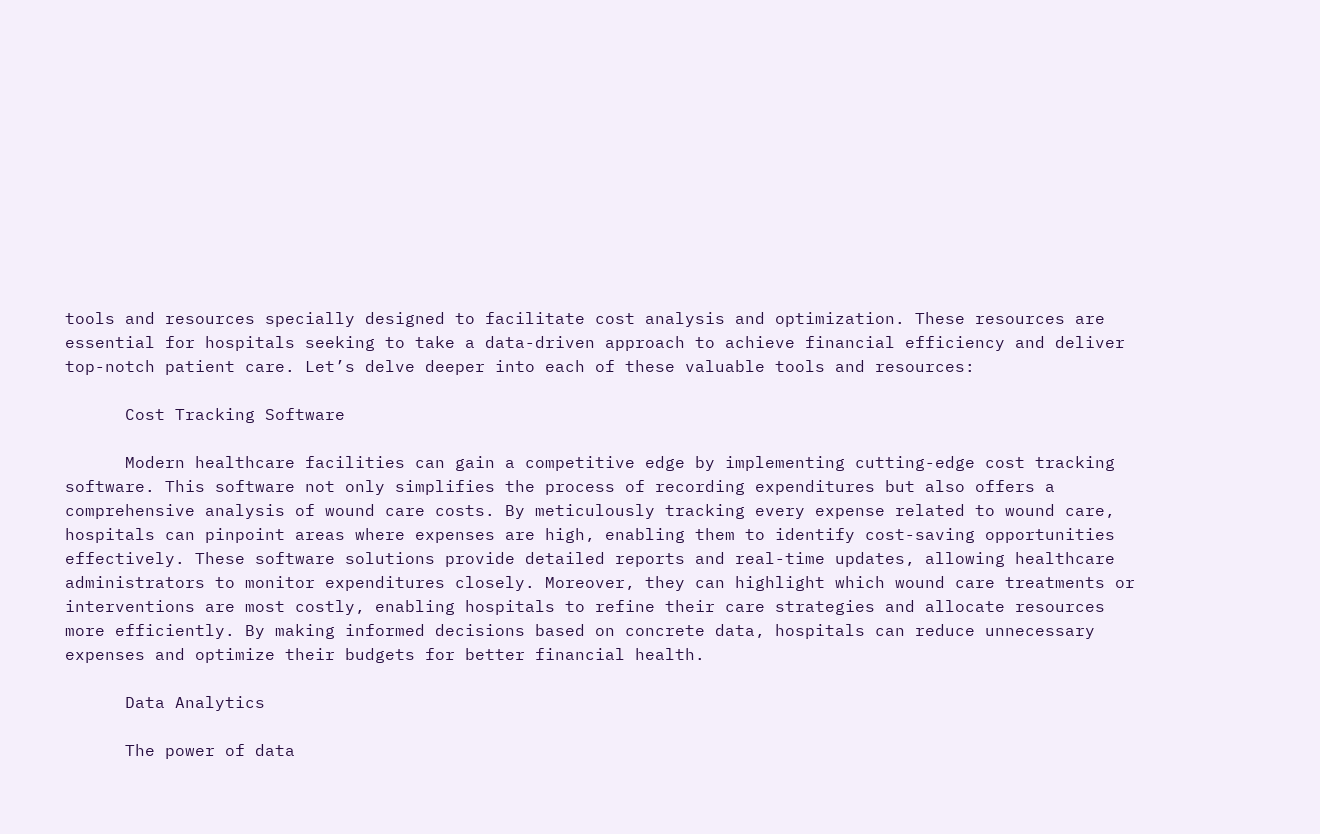tools and resources specially designed to facilitate cost analysis and optimization. These resources are essential for hospitals seeking to take a data-driven approach to achieve financial efficiency and deliver top-notch patient care. Let’s delve deeper into each of these valuable tools and resources:

      Cost Tracking Software

      Modern healthcare facilities can gain a competitive edge by implementing cutting-edge cost tracking software. This software not only simplifies the process of recording expenditures but also offers a comprehensive analysis of wound care costs. By meticulously tracking every expense related to wound care, hospitals can pinpoint areas where expenses are high, enabling them to identify cost-saving opportunities effectively. These software solutions provide detailed reports and real-time updates, allowing healthcare administrators to monitor expenditures closely. Moreover, they can highlight which wound care treatments or interventions are most costly, enabling hospitals to refine their care strategies and allocate resources more efficiently. By making informed decisions based on concrete data, hospitals can reduce unnecessary expenses and optimize their budgets for better financial health.

      Data Analytics

      The power of data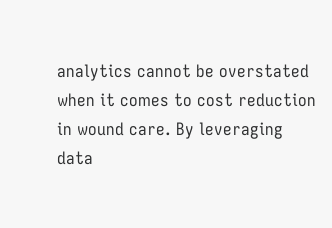analytics cannot be overstated when it comes to cost reduction in wound care. By leveraging data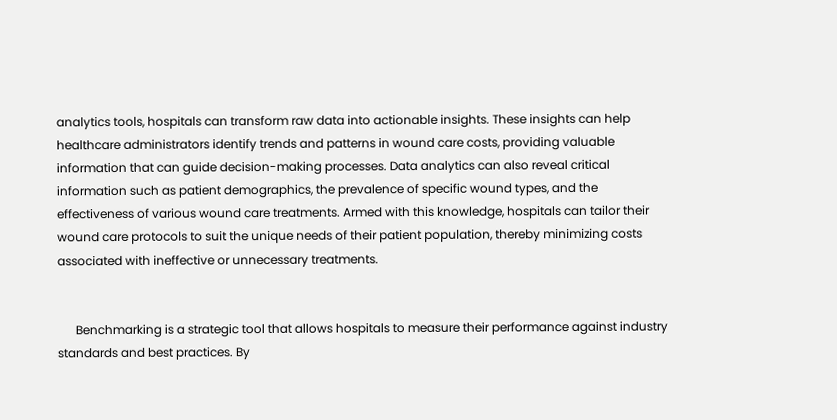analytics tools, hospitals can transform raw data into actionable insights. These insights can help healthcare administrators identify trends and patterns in wound care costs, providing valuable information that can guide decision-making processes. Data analytics can also reveal critical information such as patient demographics, the prevalence of specific wound types, and the effectiveness of various wound care treatments. Armed with this knowledge, hospitals can tailor their wound care protocols to suit the unique needs of their patient population, thereby minimizing costs associated with ineffective or unnecessary treatments.


      Benchmarking is a strategic tool that allows hospitals to measure their performance against industry standards and best practices. By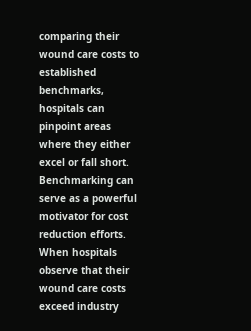comparing their wound care costs to established benchmarks, hospitals can pinpoint areas where they either excel or fall short. Benchmarking can serve as a powerful motivator for cost reduction efforts. When hospitals observe that their wound care costs exceed industry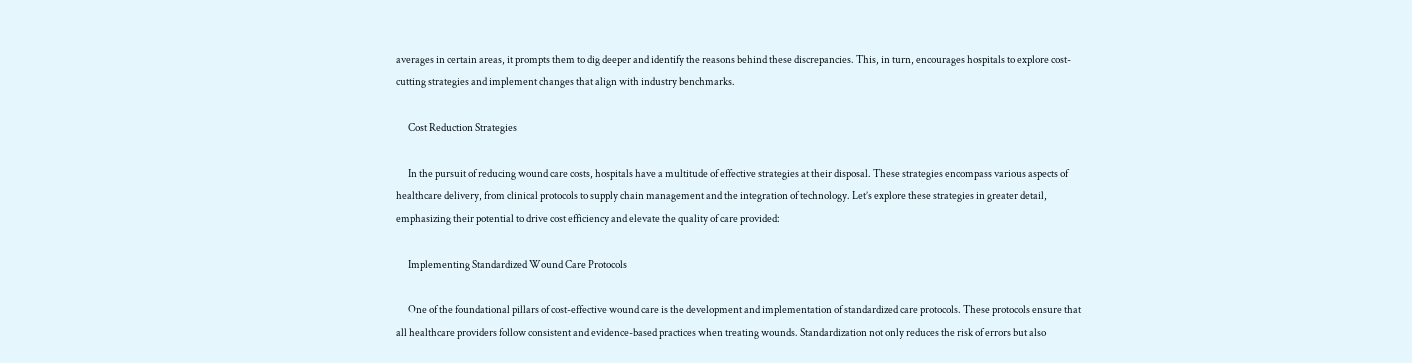averages in certain areas, it prompts them to dig deeper and identify the reasons behind these discrepancies. This, in turn, encourages hospitals to explore cost-cutting strategies and implement changes that align with industry benchmarks.

      Cost Reduction Strategies

      In the pursuit of reducing wound care costs, hospitals have a multitude of effective strategies at their disposal. These strategies encompass various aspects of healthcare delivery, from clinical protocols to supply chain management and the integration of technology. Let’s explore these strategies in greater detail, emphasizing their potential to drive cost efficiency and elevate the quality of care provided:

      Implementing Standardized Wound Care Protocols

      One of the foundational pillars of cost-effective wound care is the development and implementation of standardized care protocols. These protocols ensure that all healthcare providers follow consistent and evidence-based practices when treating wounds. Standardization not only reduces the risk of errors but also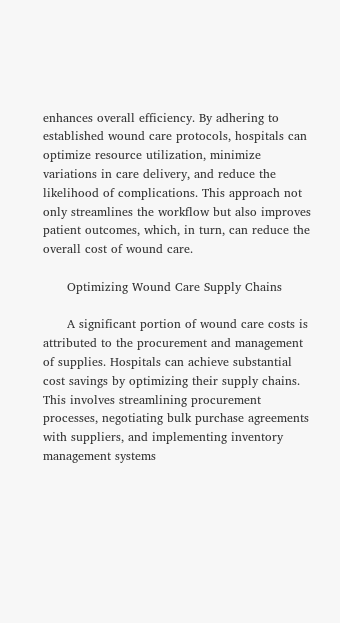enhances overall efficiency. By adhering to established wound care protocols, hospitals can optimize resource utilization, minimize variations in care delivery, and reduce the likelihood of complications. This approach not only streamlines the workflow but also improves patient outcomes, which, in turn, can reduce the overall cost of wound care.

      Optimizing Wound Care Supply Chains

      A significant portion of wound care costs is attributed to the procurement and management of supplies. Hospitals can achieve substantial cost savings by optimizing their supply chains. This involves streamlining procurement processes, negotiating bulk purchase agreements with suppliers, and implementing inventory management systems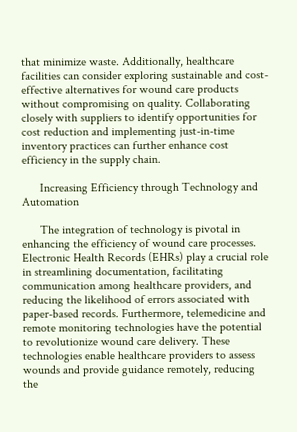that minimize waste. Additionally, healthcare facilities can consider exploring sustainable and cost-effective alternatives for wound care products without compromising on quality. Collaborating closely with suppliers to identify opportunities for cost reduction and implementing just-in-time inventory practices can further enhance cost efficiency in the supply chain.

      Increasing Efficiency through Technology and Automation

      The integration of technology is pivotal in enhancing the efficiency of wound care processes. Electronic Health Records (EHRs) play a crucial role in streamlining documentation, facilitating communication among healthcare providers, and reducing the likelihood of errors associated with paper-based records. Furthermore, telemedicine and remote monitoring technologies have the potential to revolutionize wound care delivery. These technologies enable healthcare providers to assess wounds and provide guidance remotely, reducing the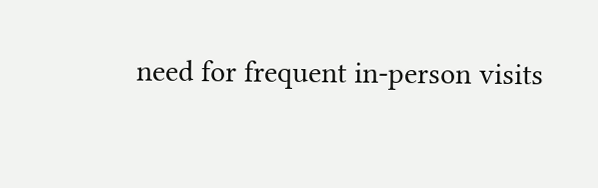need for frequent in-person visits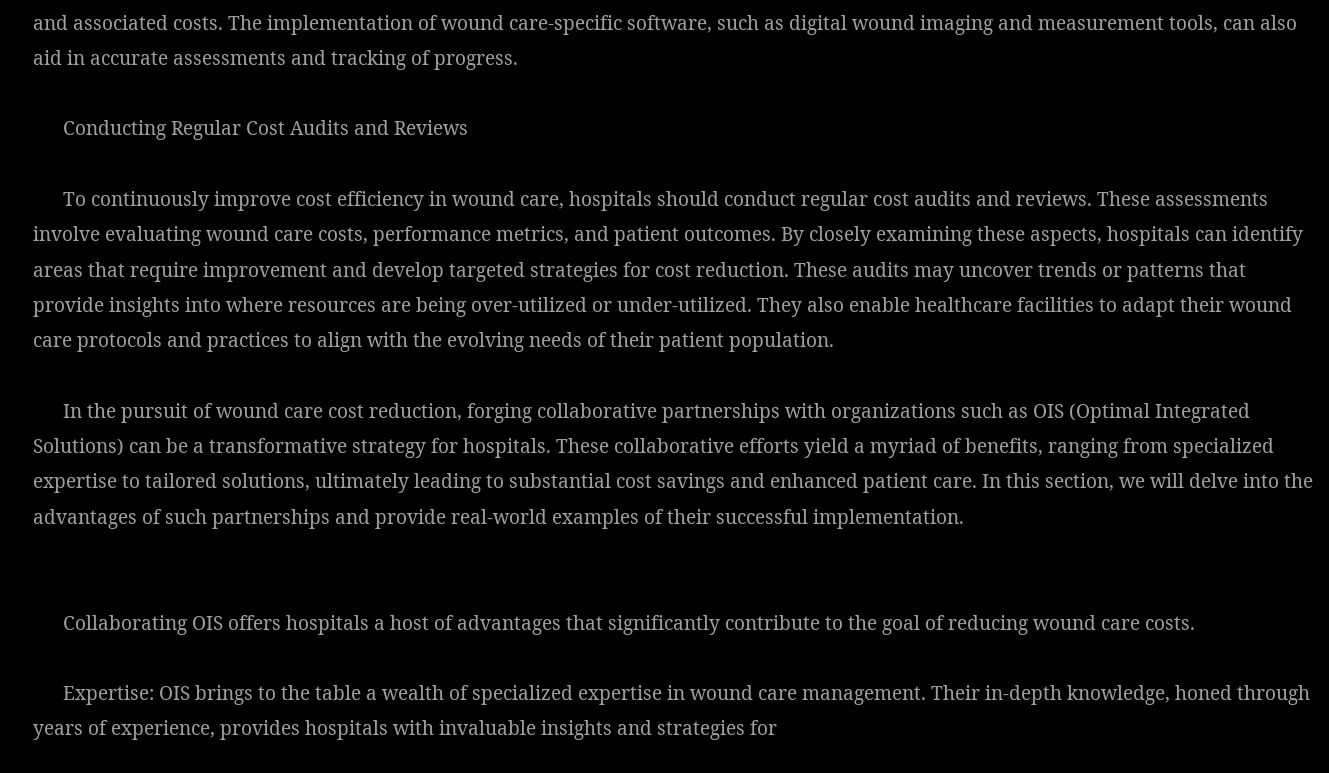and associated costs. The implementation of wound care-specific software, such as digital wound imaging and measurement tools, can also aid in accurate assessments and tracking of progress.

      Conducting Regular Cost Audits and Reviews

      To continuously improve cost efficiency in wound care, hospitals should conduct regular cost audits and reviews. These assessments involve evaluating wound care costs, performance metrics, and patient outcomes. By closely examining these aspects, hospitals can identify areas that require improvement and develop targeted strategies for cost reduction. These audits may uncover trends or patterns that provide insights into where resources are being over-utilized or under-utilized. They also enable healthcare facilities to adapt their wound care protocols and practices to align with the evolving needs of their patient population.

      In the pursuit of wound care cost reduction, forging collaborative partnerships with organizations such as OIS (Optimal Integrated Solutions) can be a transformative strategy for hospitals. These collaborative efforts yield a myriad of benefits, ranging from specialized expertise to tailored solutions, ultimately leading to substantial cost savings and enhanced patient care. In this section, we will delve into the advantages of such partnerships and provide real-world examples of their successful implementation.


      Collaborating OIS offers hospitals a host of advantages that significantly contribute to the goal of reducing wound care costs.

      Expertise: OIS brings to the table a wealth of specialized expertise in wound care management. Their in-depth knowledge, honed through years of experience, provides hospitals with invaluable insights and strategies for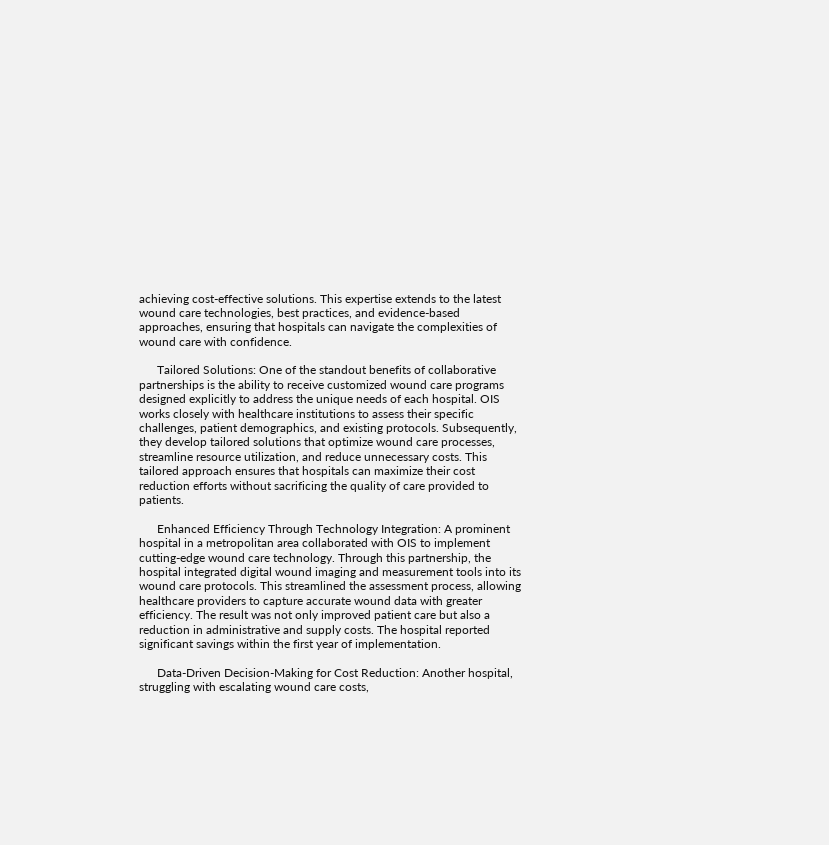achieving cost-effective solutions. This expertise extends to the latest wound care technologies, best practices, and evidence-based approaches, ensuring that hospitals can navigate the complexities of wound care with confidence.

      Tailored Solutions: One of the standout benefits of collaborative partnerships is the ability to receive customized wound care programs designed explicitly to address the unique needs of each hospital. OIS works closely with healthcare institutions to assess their specific challenges, patient demographics, and existing protocols. Subsequently, they develop tailored solutions that optimize wound care processes, streamline resource utilization, and reduce unnecessary costs. This tailored approach ensures that hospitals can maximize their cost reduction efforts without sacrificing the quality of care provided to patients.

      Enhanced Efficiency Through Technology Integration: A prominent hospital in a metropolitan area collaborated with OIS to implement cutting-edge wound care technology. Through this partnership, the hospital integrated digital wound imaging and measurement tools into its wound care protocols. This streamlined the assessment process, allowing healthcare providers to capture accurate wound data with greater efficiency. The result was not only improved patient care but also a reduction in administrative and supply costs. The hospital reported significant savings within the first year of implementation.

      Data-Driven Decision-Making for Cost Reduction: Another hospital, struggling with escalating wound care costs,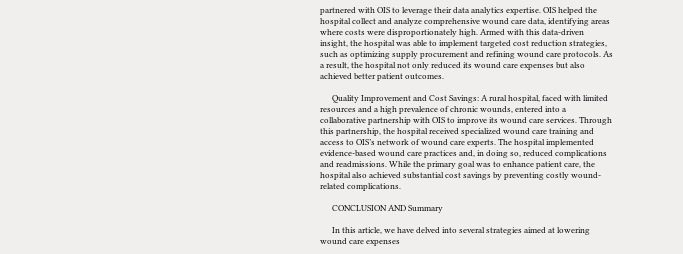partnered with OIS to leverage their data analytics expertise. OIS helped the hospital collect and analyze comprehensive wound care data, identifying areas where costs were disproportionately high. Armed with this data-driven insight, the hospital was able to implement targeted cost reduction strategies, such as optimizing supply procurement and refining wound care protocols. As a result, the hospital not only reduced its wound care expenses but also achieved better patient outcomes.

      Quality Improvement and Cost Savings: A rural hospital, faced with limited resources and a high prevalence of chronic wounds, entered into a collaborative partnership with OIS to improve its wound care services. Through this partnership, the hospital received specialized wound care training and access to OIS’s network of wound care experts. The hospital implemented evidence-based wound care practices and, in doing so, reduced complications and readmissions. While the primary goal was to enhance patient care, the hospital also achieved substantial cost savings by preventing costly wound-related complications.

      CONCLUSION AND Summary

      In this article, we have delved into several strategies aimed at lowering wound care expenses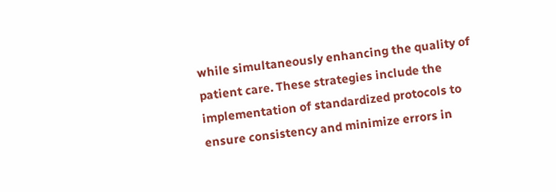while simultaneously enhancing the quality of patient care. These strategies include the implementation of standardized protocols to ensure consistency and minimize errors in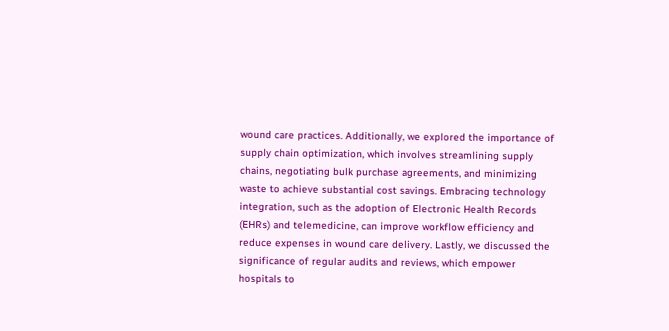wound care practices. Additionally, we explored the importance of supply chain optimization, which involves streamlining supply chains, negotiating bulk purchase agreements, and minimizing waste to achieve substantial cost savings. Embracing technology integration, such as the adoption of Electronic Health Records (EHRs) and telemedicine, can improve workflow efficiency and reduce expenses in wound care delivery. Lastly, we discussed the significance of regular audits and reviews, which empower hospitals to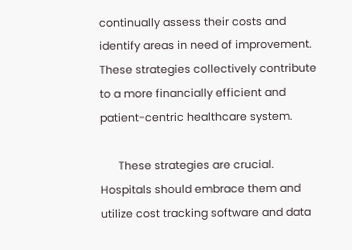continually assess their costs and identify areas in need of improvement. These strategies collectively contribute to a more financially efficient and patient-centric healthcare system.

      These strategies are crucial. Hospitals should embrace them and utilize cost tracking software and data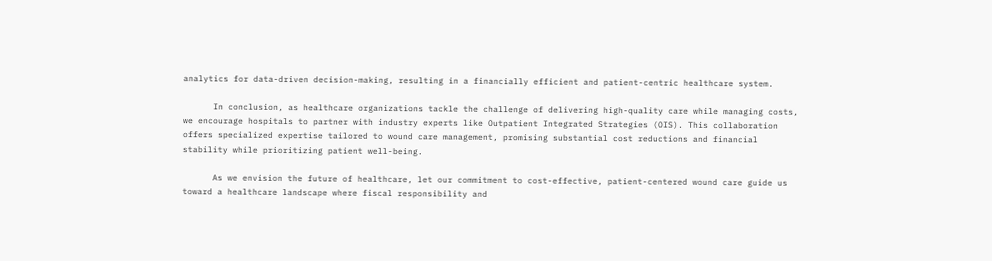analytics for data-driven decision-making, resulting in a financially efficient and patient-centric healthcare system.

      In conclusion, as healthcare organizations tackle the challenge of delivering high-quality care while managing costs, we encourage hospitals to partner with industry experts like Outpatient Integrated Strategies (OIS). This collaboration offers specialized expertise tailored to wound care management, promising substantial cost reductions and financial stability while prioritizing patient well-being.

      As we envision the future of healthcare, let our commitment to cost-effective, patient-centered wound care guide us toward a healthcare landscape where fiscal responsibility and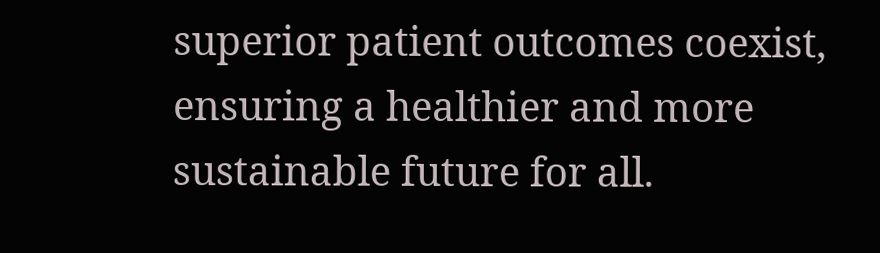superior patient outcomes coexist, ensuring a healthier and more sustainable future for all.